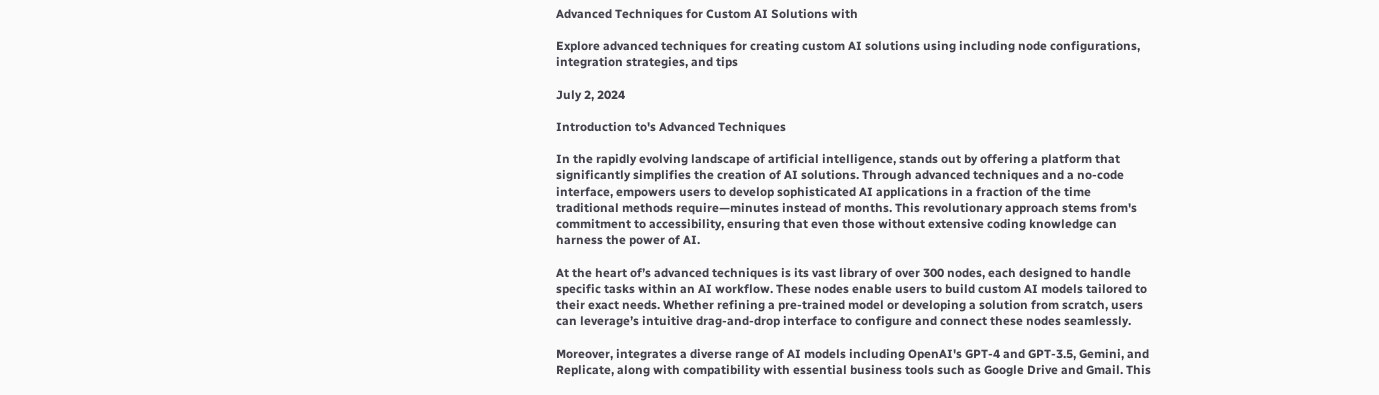Advanced Techniques for Custom AI Solutions with

Explore advanced techniques for creating custom AI solutions using including node configurations, integration strategies, and tips

July 2, 2024

Introduction to's Advanced Techniques

In the rapidly evolving landscape of artificial intelligence, stands out by offering a platform that significantly simplifies the creation of AI solutions. Through advanced techniques and a no-code interface, empowers users to develop sophisticated AI applications in a fraction of the time traditional methods require—minutes instead of months. This revolutionary approach stems from's commitment to accessibility, ensuring that even those without extensive coding knowledge can harness the power of AI.

At the heart of’s advanced techniques is its vast library of over 300 nodes, each designed to handle specific tasks within an AI workflow. These nodes enable users to build custom AI models tailored to their exact needs. Whether refining a pre-trained model or developing a solution from scratch, users can leverage’s intuitive drag-and-drop interface to configure and connect these nodes seamlessly.

Moreover, integrates a diverse range of AI models including OpenAI's GPT-4 and GPT-3.5, Gemini, and Replicate, along with compatibility with essential business tools such as Google Drive and Gmail. This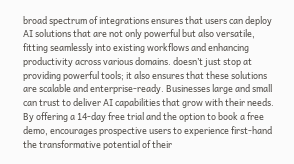broad spectrum of integrations ensures that users can deploy AI solutions that are not only powerful but also versatile, fitting seamlessly into existing workflows and enhancing productivity across various domains. doesn’t just stop at providing powerful tools; it also ensures that these solutions are scalable and enterprise-ready. Businesses large and small can trust to deliver AI capabilities that grow with their needs. By offering a 14-day free trial and the option to book a free demo, encourages prospective users to experience first-hand the transformative potential of their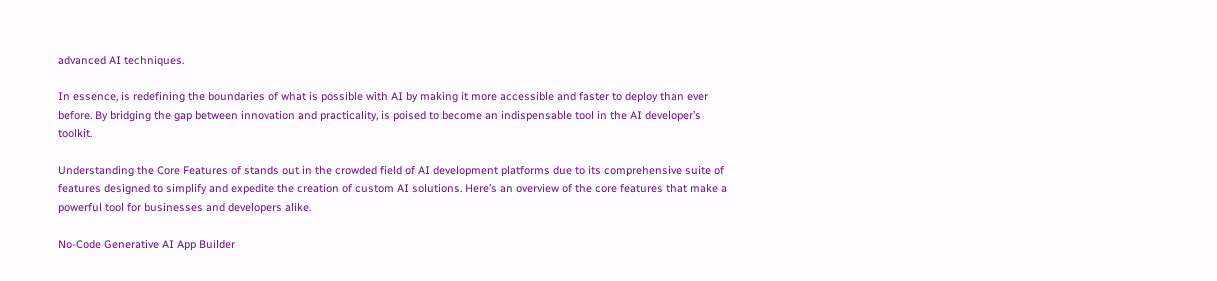advanced AI techniques.

In essence, is redefining the boundaries of what is possible with AI by making it more accessible and faster to deploy than ever before. By bridging the gap between innovation and practicality, is poised to become an indispensable tool in the AI developer’s toolkit.

Understanding the Core Features of stands out in the crowded field of AI development platforms due to its comprehensive suite of features designed to simplify and expedite the creation of custom AI solutions. Here’s an overview of the core features that make a powerful tool for businesses and developers alike.

No-Code Generative AI App Builder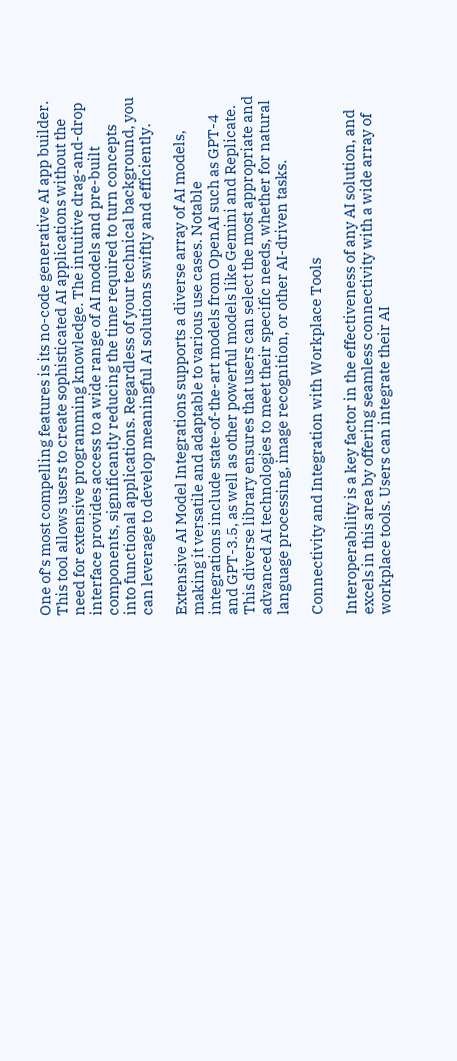One of’s most compelling features is its no-code generative AI app builder. This tool allows users to create sophisticated AI applications without the need for extensive programming knowledge. The intuitive drag-and-drop interface provides access to a wide range of AI models and pre-built components, significantly reducing the time required to turn concepts into functional applications. Regardless of your technical background, you can leverage to develop meaningful AI solutions swiftly and efficiently.

Extensive AI Model Integrations supports a diverse array of AI models, making it versatile and adaptable to various use cases. Notable integrations include state-of-the-art models from OpenAI such as GPT-4 and GPT-3.5, as well as other powerful models like Gemini and Replicate. This diverse library ensures that users can select the most appropriate and advanced AI technologies to meet their specific needs, whether for natural language processing, image recognition, or other AI-driven tasks.

Connectivity and Integration with Workplace Tools

Interoperability is a key factor in the effectiveness of any AI solution, and excels in this area by offering seamless connectivity with a wide array of workplace tools. Users can integrate their AI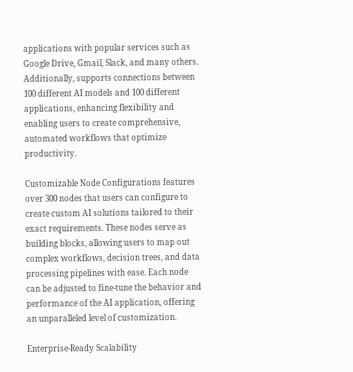applications with popular services such as Google Drive, Gmail, Slack, and many others. Additionally, supports connections between 100 different AI models and 100 different applications, enhancing flexibility and enabling users to create comprehensive, automated workflows that optimize productivity.

Customizable Node Configurations features over 300 nodes that users can configure to create custom AI solutions tailored to their exact requirements. These nodes serve as building blocks, allowing users to map out complex workflows, decision trees, and data processing pipelines with ease. Each node can be adjusted to fine-tune the behavior and performance of the AI application, offering an unparalleled level of customization.

Enterprise-Ready Scalability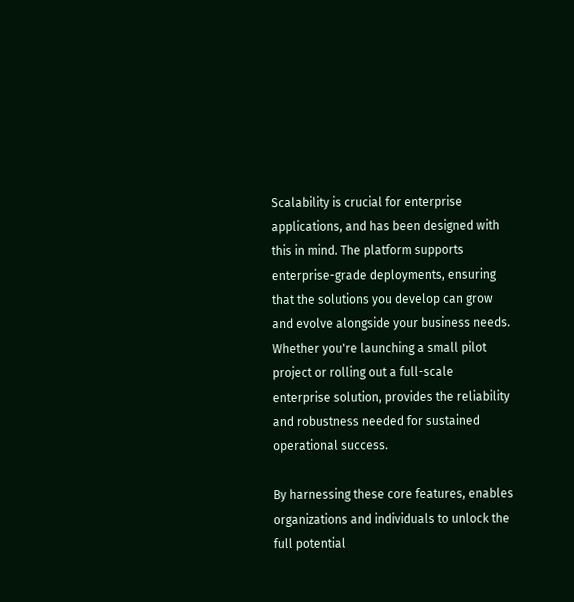Scalability is crucial for enterprise applications, and has been designed with this in mind. The platform supports enterprise-grade deployments, ensuring that the solutions you develop can grow and evolve alongside your business needs. Whether you're launching a small pilot project or rolling out a full-scale enterprise solution, provides the reliability and robustness needed for sustained operational success.

By harnessing these core features, enables organizations and individuals to unlock the full potential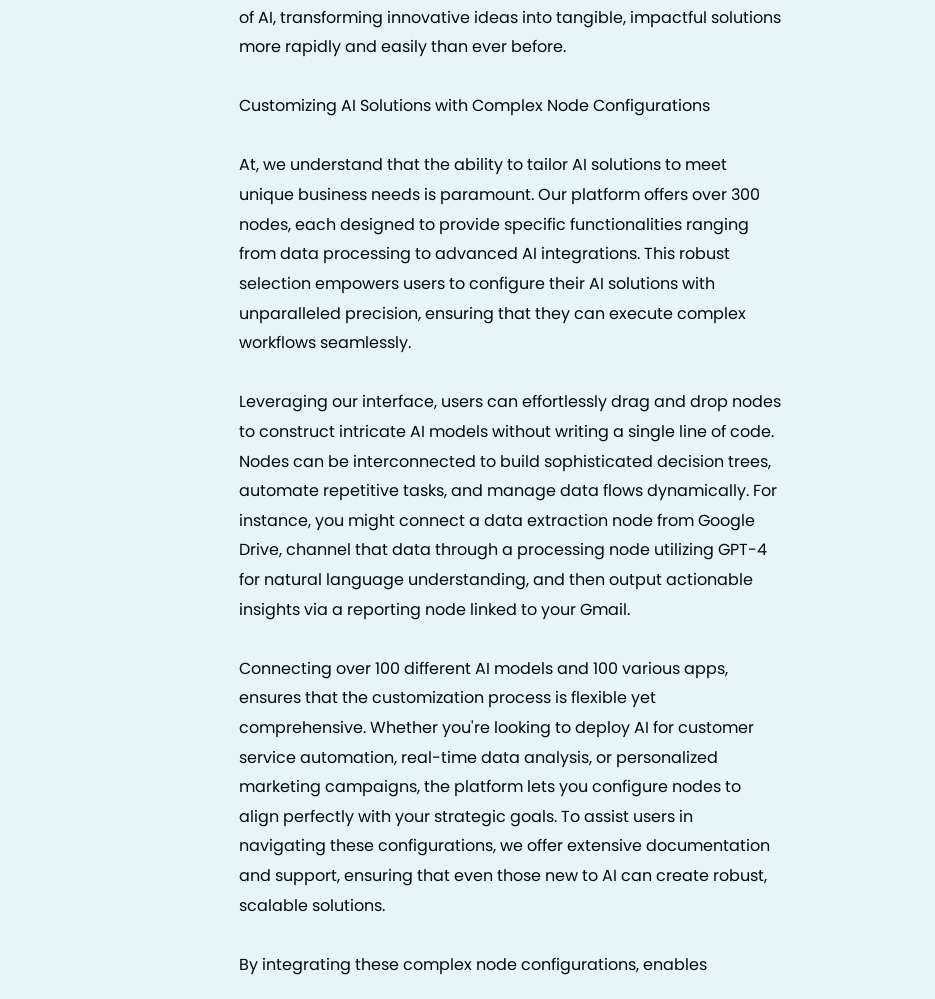of AI, transforming innovative ideas into tangible, impactful solutions more rapidly and easily than ever before.

Customizing AI Solutions with Complex Node Configurations

At, we understand that the ability to tailor AI solutions to meet unique business needs is paramount. Our platform offers over 300 nodes, each designed to provide specific functionalities ranging from data processing to advanced AI integrations. This robust selection empowers users to configure their AI solutions with unparalleled precision, ensuring that they can execute complex workflows seamlessly.

Leveraging our interface, users can effortlessly drag and drop nodes to construct intricate AI models without writing a single line of code. Nodes can be interconnected to build sophisticated decision trees, automate repetitive tasks, and manage data flows dynamically. For instance, you might connect a data extraction node from Google Drive, channel that data through a processing node utilizing GPT-4 for natural language understanding, and then output actionable insights via a reporting node linked to your Gmail.

Connecting over 100 different AI models and 100 various apps, ensures that the customization process is flexible yet comprehensive. Whether you're looking to deploy AI for customer service automation, real-time data analysis, or personalized marketing campaigns, the platform lets you configure nodes to align perfectly with your strategic goals. To assist users in navigating these configurations, we offer extensive documentation and support, ensuring that even those new to AI can create robust, scalable solutions.

By integrating these complex node configurations, enables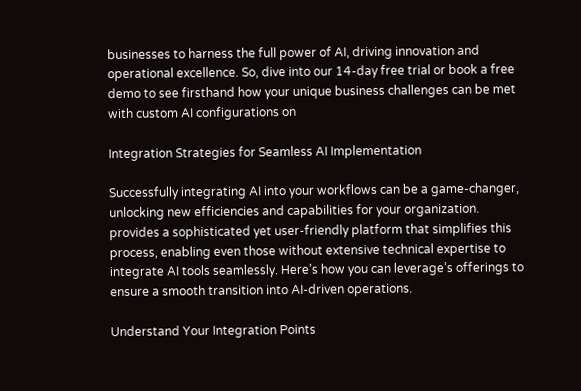businesses to harness the full power of AI, driving innovation and operational excellence. So, dive into our 14-day free trial or book a free demo to see firsthand how your unique business challenges can be met with custom AI configurations on

Integration Strategies for Seamless AI Implementation

Successfully integrating AI into your workflows can be a game-changer, unlocking new efficiencies and capabilities for your organization. provides a sophisticated yet user-friendly platform that simplifies this process, enabling even those without extensive technical expertise to integrate AI tools seamlessly. Here’s how you can leverage’s offerings to ensure a smooth transition into AI-driven operations.

Understand Your Integration Points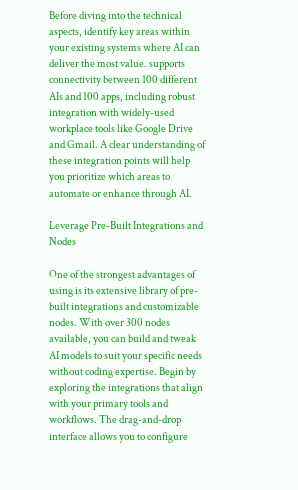Before diving into the technical aspects, identify key areas within your existing systems where AI can deliver the most value. supports connectivity between 100 different AIs and 100 apps, including robust integration with widely-used workplace tools like Google Drive and Gmail. A clear understanding of these integration points will help you prioritize which areas to automate or enhance through AI.

Leverage Pre-Built Integrations and Nodes

One of the strongest advantages of using is its extensive library of pre-built integrations and customizable nodes. With over 300 nodes available, you can build and tweak AI models to suit your specific needs without coding expertise. Begin by exploring the integrations that align with your primary tools and workflows. The drag-and-drop interface allows you to configure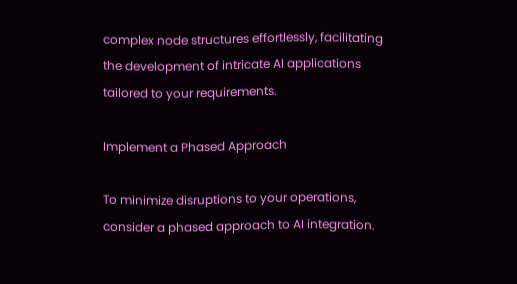complex node structures effortlessly, facilitating the development of intricate AI applications tailored to your requirements.

Implement a Phased Approach

To minimize disruptions to your operations, consider a phased approach to AI integration.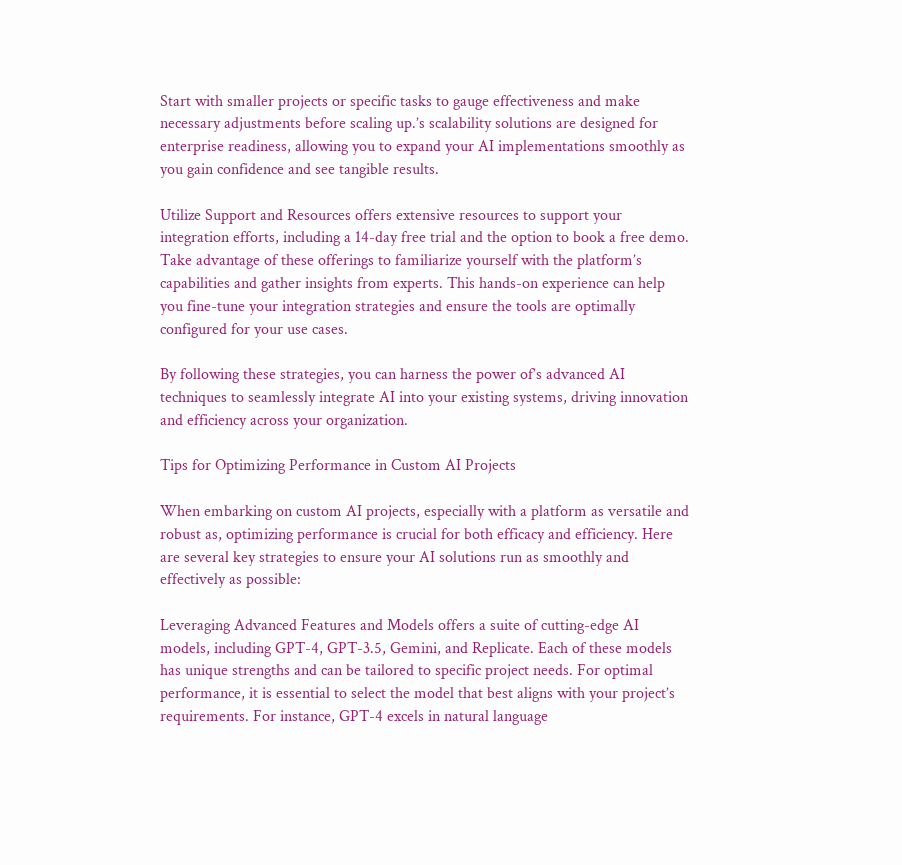Start with smaller projects or specific tasks to gauge effectiveness and make necessary adjustments before scaling up.’s scalability solutions are designed for enterprise readiness, allowing you to expand your AI implementations smoothly as you gain confidence and see tangible results.

Utilize Support and Resources offers extensive resources to support your integration efforts, including a 14-day free trial and the option to book a free demo. Take advantage of these offerings to familiarize yourself with the platform’s capabilities and gather insights from experts. This hands-on experience can help you fine-tune your integration strategies and ensure the tools are optimally configured for your use cases.

By following these strategies, you can harness the power of’s advanced AI techniques to seamlessly integrate AI into your existing systems, driving innovation and efficiency across your organization.

Tips for Optimizing Performance in Custom AI Projects

When embarking on custom AI projects, especially with a platform as versatile and robust as, optimizing performance is crucial for both efficacy and efficiency. Here are several key strategies to ensure your AI solutions run as smoothly and effectively as possible:

Leveraging Advanced Features and Models offers a suite of cutting-edge AI models, including GPT-4, GPT-3.5, Gemini, and Replicate. Each of these models has unique strengths and can be tailored to specific project needs. For optimal performance, it is essential to select the model that best aligns with your project’s requirements. For instance, GPT-4 excels in natural language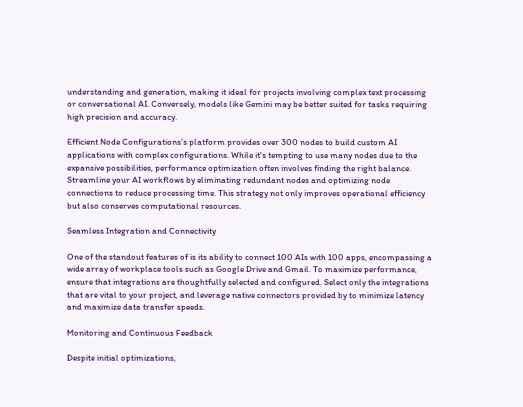understanding and generation, making it ideal for projects involving complex text processing or conversational AI. Conversely, models like Gemini may be better suited for tasks requiring high precision and accuracy.

Efficient Node Configurations's platform provides over 300 nodes to build custom AI applications with complex configurations. While it's tempting to use many nodes due to the expansive possibilities, performance optimization often involves finding the right balance. Streamline your AI workflows by eliminating redundant nodes and optimizing node connections to reduce processing time. This strategy not only improves operational efficiency but also conserves computational resources.

Seamless Integration and Connectivity

One of the standout features of is its ability to connect 100 AIs with 100 apps, encompassing a wide array of workplace tools such as Google Drive and Gmail. To maximize performance, ensure that integrations are thoughtfully selected and configured. Select only the integrations that are vital to your project, and leverage native connectors provided by to minimize latency and maximize data transfer speeds.

Monitoring and Continuous Feedback

Despite initial optimizations,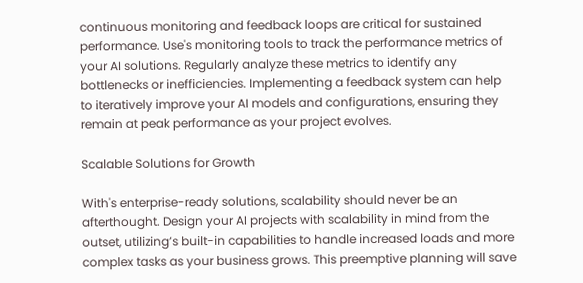continuous monitoring and feedback loops are critical for sustained performance. Use's monitoring tools to track the performance metrics of your AI solutions. Regularly analyze these metrics to identify any bottlenecks or inefficiencies. Implementing a feedback system can help to iteratively improve your AI models and configurations, ensuring they remain at peak performance as your project evolves.

Scalable Solutions for Growth

With's enterprise-ready solutions, scalability should never be an afterthought. Design your AI projects with scalability in mind from the outset, utilizing’s built-in capabilities to handle increased loads and more complex tasks as your business grows. This preemptive planning will save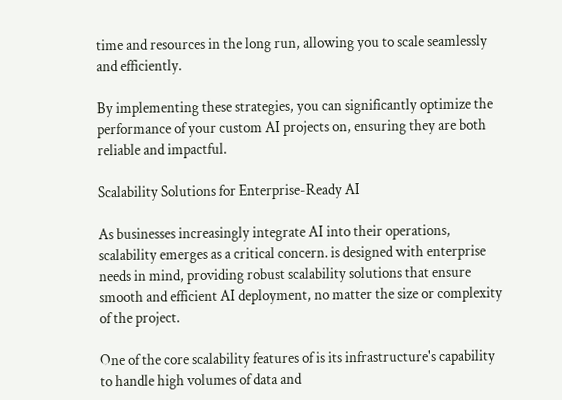time and resources in the long run, allowing you to scale seamlessly and efficiently.

By implementing these strategies, you can significantly optimize the performance of your custom AI projects on, ensuring they are both reliable and impactful.

Scalability Solutions for Enterprise-Ready AI

As businesses increasingly integrate AI into their operations, scalability emerges as a critical concern. is designed with enterprise needs in mind, providing robust scalability solutions that ensure smooth and efficient AI deployment, no matter the size or complexity of the project.

One of the core scalability features of is its infrastructure's capability to handle high volumes of data and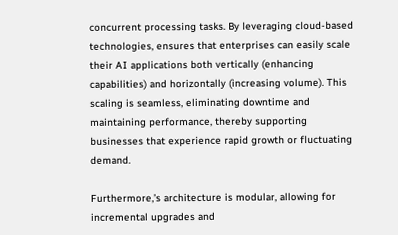concurrent processing tasks. By leveraging cloud-based technologies, ensures that enterprises can easily scale their AI applications both vertically (enhancing capabilities) and horizontally (increasing volume). This scaling is seamless, eliminating downtime and maintaining performance, thereby supporting businesses that experience rapid growth or fluctuating demand.

Furthermore,’s architecture is modular, allowing for incremental upgrades and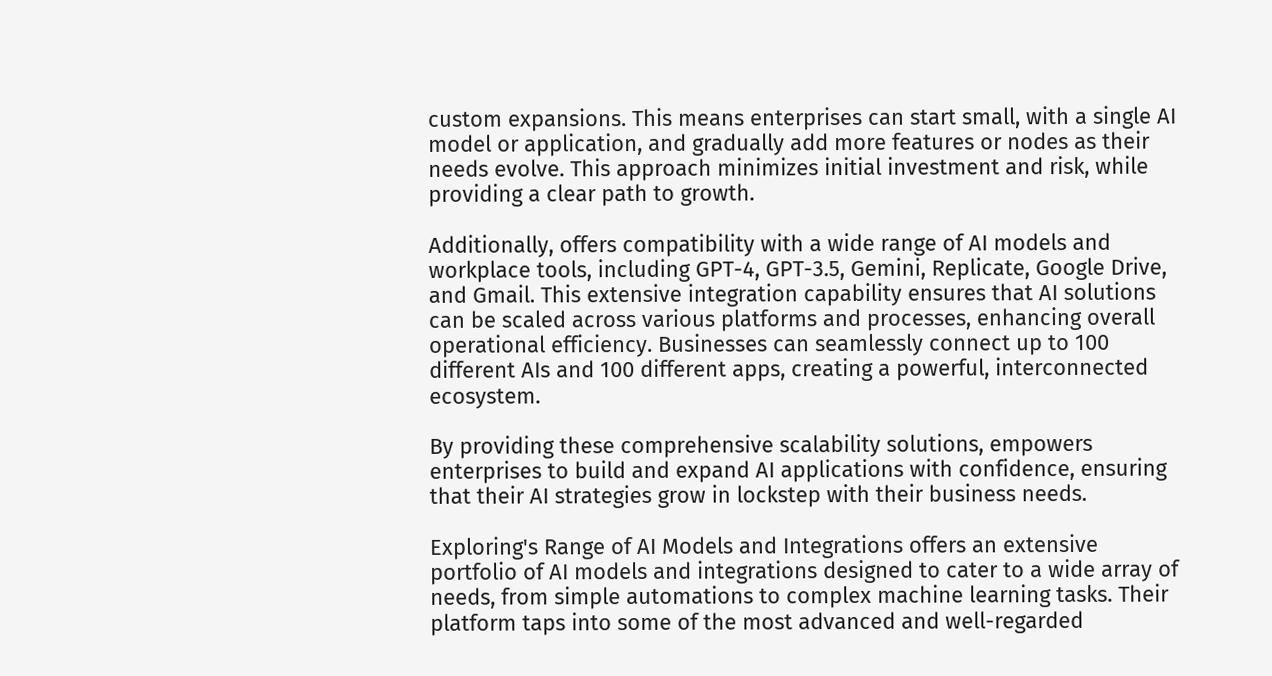custom expansions. This means enterprises can start small, with a single AI model or application, and gradually add more features or nodes as their needs evolve. This approach minimizes initial investment and risk, while providing a clear path to growth.

Additionally, offers compatibility with a wide range of AI models and workplace tools, including GPT-4, GPT-3.5, Gemini, Replicate, Google Drive, and Gmail. This extensive integration capability ensures that AI solutions can be scaled across various platforms and processes, enhancing overall operational efficiency. Businesses can seamlessly connect up to 100 different AIs and 100 different apps, creating a powerful, interconnected ecosystem.

By providing these comprehensive scalability solutions, empowers enterprises to build and expand AI applications with confidence, ensuring that their AI strategies grow in lockstep with their business needs.

Exploring's Range of AI Models and Integrations offers an extensive portfolio of AI models and integrations designed to cater to a wide array of needs, from simple automations to complex machine learning tasks. Their platform taps into some of the most advanced and well-regarded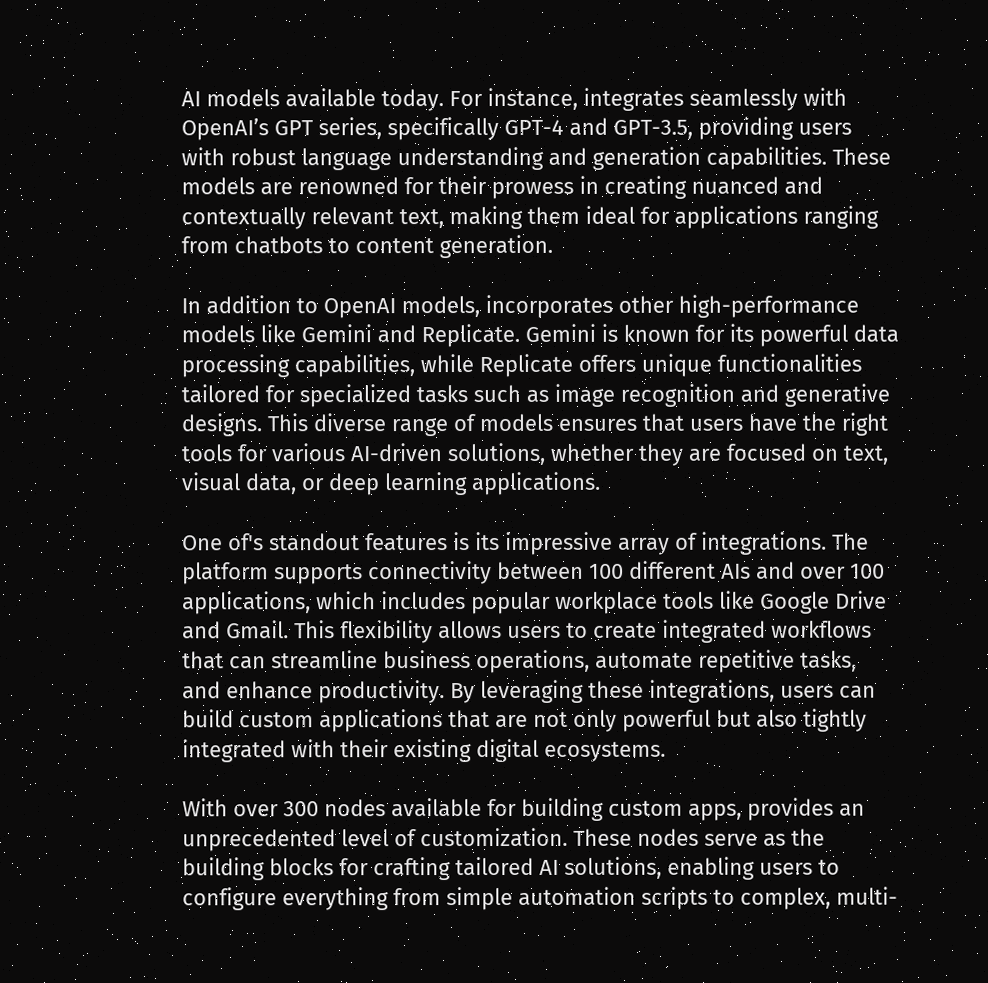AI models available today. For instance, integrates seamlessly with OpenAI’s GPT series, specifically GPT-4 and GPT-3.5, providing users with robust language understanding and generation capabilities. These models are renowned for their prowess in creating nuanced and contextually relevant text, making them ideal for applications ranging from chatbots to content generation.

In addition to OpenAI models, incorporates other high-performance models like Gemini and Replicate. Gemini is known for its powerful data processing capabilities, while Replicate offers unique functionalities tailored for specialized tasks such as image recognition and generative designs. This diverse range of models ensures that users have the right tools for various AI-driven solutions, whether they are focused on text, visual data, or deep learning applications.

One of's standout features is its impressive array of integrations. The platform supports connectivity between 100 different AIs and over 100 applications, which includes popular workplace tools like Google Drive and Gmail. This flexibility allows users to create integrated workflows that can streamline business operations, automate repetitive tasks, and enhance productivity. By leveraging these integrations, users can build custom applications that are not only powerful but also tightly integrated with their existing digital ecosystems.

With over 300 nodes available for building custom apps, provides an unprecedented level of customization. These nodes serve as the building blocks for crafting tailored AI solutions, enabling users to configure everything from simple automation scripts to complex, multi-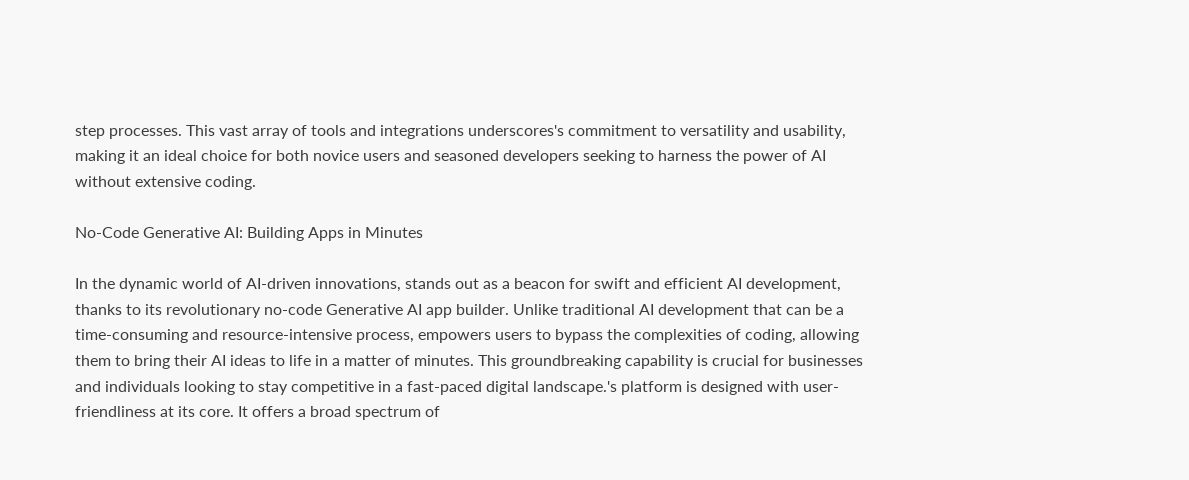step processes. This vast array of tools and integrations underscores's commitment to versatility and usability, making it an ideal choice for both novice users and seasoned developers seeking to harness the power of AI without extensive coding.

No-Code Generative AI: Building Apps in Minutes

In the dynamic world of AI-driven innovations, stands out as a beacon for swift and efficient AI development, thanks to its revolutionary no-code Generative AI app builder. Unlike traditional AI development that can be a time-consuming and resource-intensive process, empowers users to bypass the complexities of coding, allowing them to bring their AI ideas to life in a matter of minutes. This groundbreaking capability is crucial for businesses and individuals looking to stay competitive in a fast-paced digital landscape.'s platform is designed with user-friendliness at its core. It offers a broad spectrum of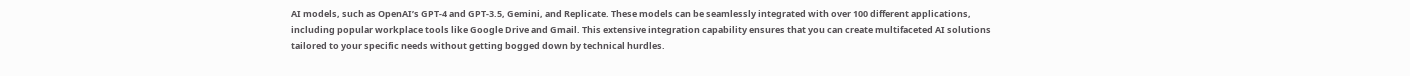AI models, such as OpenAI’s GPT-4 and GPT-3.5, Gemini, and Replicate. These models can be seamlessly integrated with over 100 different applications, including popular workplace tools like Google Drive and Gmail. This extensive integration capability ensures that you can create multifaceted AI solutions tailored to your specific needs without getting bogged down by technical hurdles.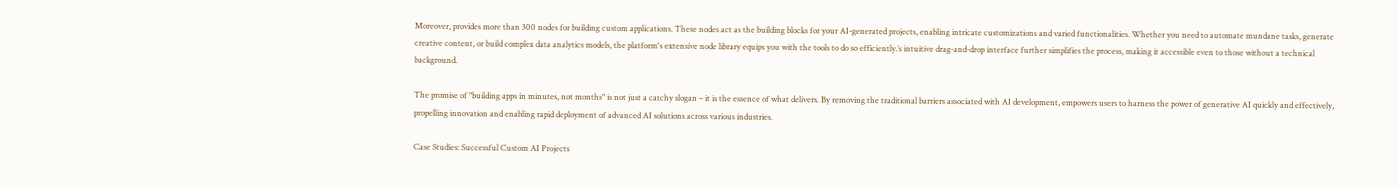Moreover, provides more than 300 nodes for building custom applications. These nodes act as the building blocks for your AI-generated projects, enabling intricate customizations and varied functionalities. Whether you need to automate mundane tasks, generate creative content, or build complex data analytics models, the platform's extensive node library equips you with the tools to do so efficiently.’s intuitive drag-and-drop interface further simplifies the process, making it accessible even to those without a technical background.

The promise of "building apps in minutes, not months" is not just a catchy slogan – it is the essence of what delivers. By removing the traditional barriers associated with AI development, empowers users to harness the power of generative AI quickly and effectively, propelling innovation and enabling rapid deployment of advanced AI solutions across various industries.

Case Studies: Successful Custom AI Projects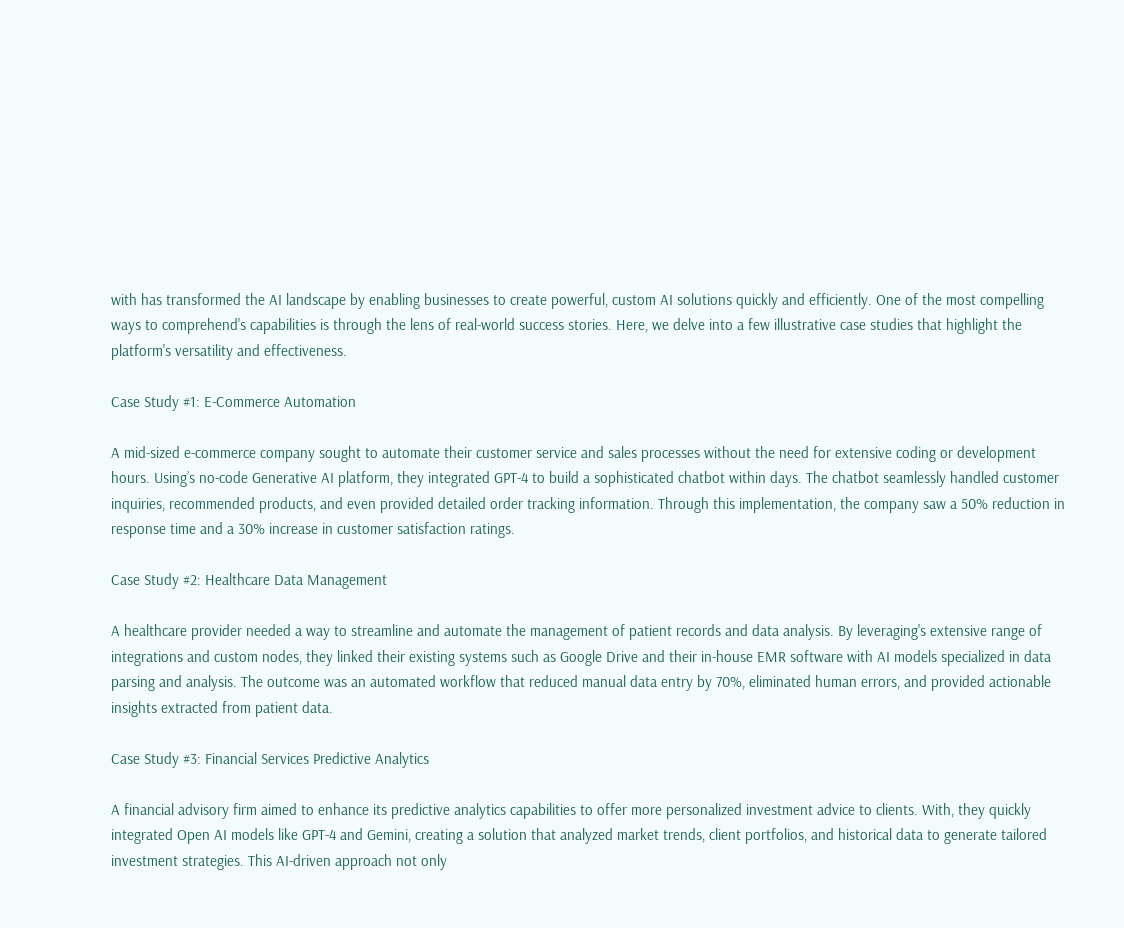with has transformed the AI landscape by enabling businesses to create powerful, custom AI solutions quickly and efficiently. One of the most compelling ways to comprehend's capabilities is through the lens of real-world success stories. Here, we delve into a few illustrative case studies that highlight the platform's versatility and effectiveness.

Case Study #1: E-Commerce Automation

A mid-sized e-commerce company sought to automate their customer service and sales processes without the need for extensive coding or development hours. Using’s no-code Generative AI platform, they integrated GPT-4 to build a sophisticated chatbot within days. The chatbot seamlessly handled customer inquiries, recommended products, and even provided detailed order tracking information. Through this implementation, the company saw a 50% reduction in response time and a 30% increase in customer satisfaction ratings.

Case Study #2: Healthcare Data Management

A healthcare provider needed a way to streamline and automate the management of patient records and data analysis. By leveraging's extensive range of integrations and custom nodes, they linked their existing systems such as Google Drive and their in-house EMR software with AI models specialized in data parsing and analysis. The outcome was an automated workflow that reduced manual data entry by 70%, eliminated human errors, and provided actionable insights extracted from patient data.

Case Study #3: Financial Services Predictive Analytics

A financial advisory firm aimed to enhance its predictive analytics capabilities to offer more personalized investment advice to clients. With, they quickly integrated Open AI models like GPT-4 and Gemini, creating a solution that analyzed market trends, client portfolios, and historical data to generate tailored investment strategies. This AI-driven approach not only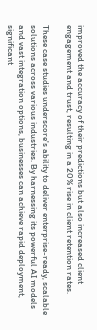improved the accuracy of their predictions but also increased client engagement and trust, resulting in a 20% rise in client retention rates.

These case studies underscore's ability to deliver enterprise-ready, scalable solutions across various industries. By harnessing its powerful AI models and vast integration options, businesses can achieve rapid deployment, significant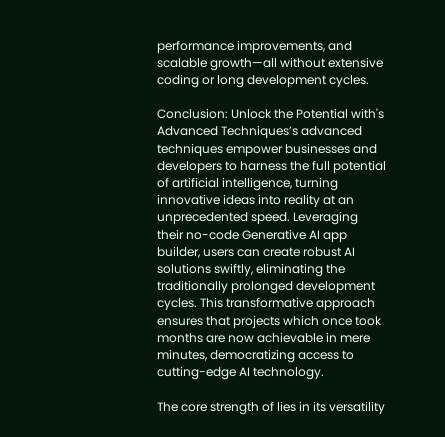performance improvements, and scalable growth—all without extensive coding or long development cycles.

Conclusion: Unlock the Potential with's Advanced Techniques’s advanced techniques empower businesses and developers to harness the full potential of artificial intelligence, turning innovative ideas into reality at an unprecedented speed. Leveraging their no-code Generative AI app builder, users can create robust AI solutions swiftly, eliminating the traditionally prolonged development cycles. This transformative approach ensures that projects which once took months are now achievable in mere minutes, democratizing access to cutting-edge AI technology.

The core strength of lies in its versatility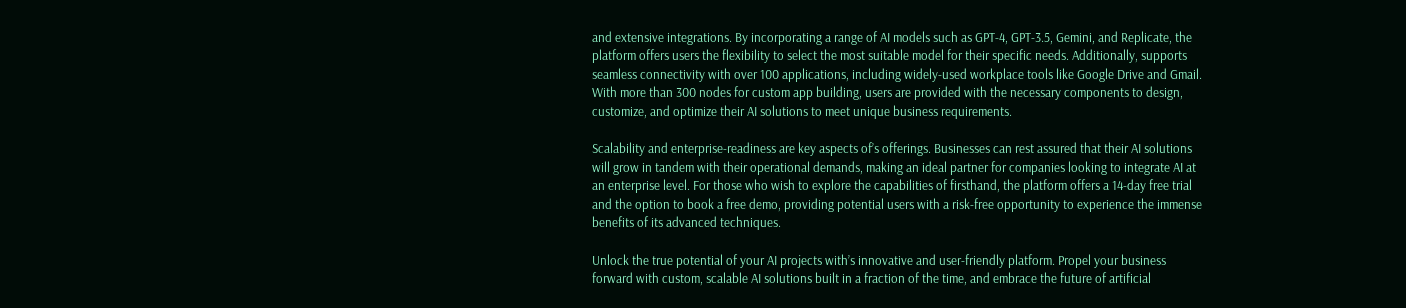and extensive integrations. By incorporating a range of AI models such as GPT-4, GPT-3.5, Gemini, and Replicate, the platform offers users the flexibility to select the most suitable model for their specific needs. Additionally, supports seamless connectivity with over 100 applications, including widely-used workplace tools like Google Drive and Gmail. With more than 300 nodes for custom app building, users are provided with the necessary components to design, customize, and optimize their AI solutions to meet unique business requirements.

Scalability and enterprise-readiness are key aspects of’s offerings. Businesses can rest assured that their AI solutions will grow in tandem with their operational demands, making an ideal partner for companies looking to integrate AI at an enterprise level. For those who wish to explore the capabilities of firsthand, the platform offers a 14-day free trial and the option to book a free demo, providing potential users with a risk-free opportunity to experience the immense benefits of its advanced techniques.

Unlock the true potential of your AI projects with’s innovative and user-friendly platform. Propel your business forward with custom, scalable AI solutions built in a fraction of the time, and embrace the future of artificial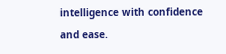intelligence with confidence and ease.